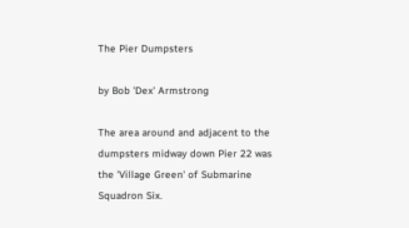The Pier Dumpsters

by Bob 'Dex' Armstrong

The area around and adjacent to the dumpsters midway down Pier 22 was the 'Village Green' of Submarine Squadron Six.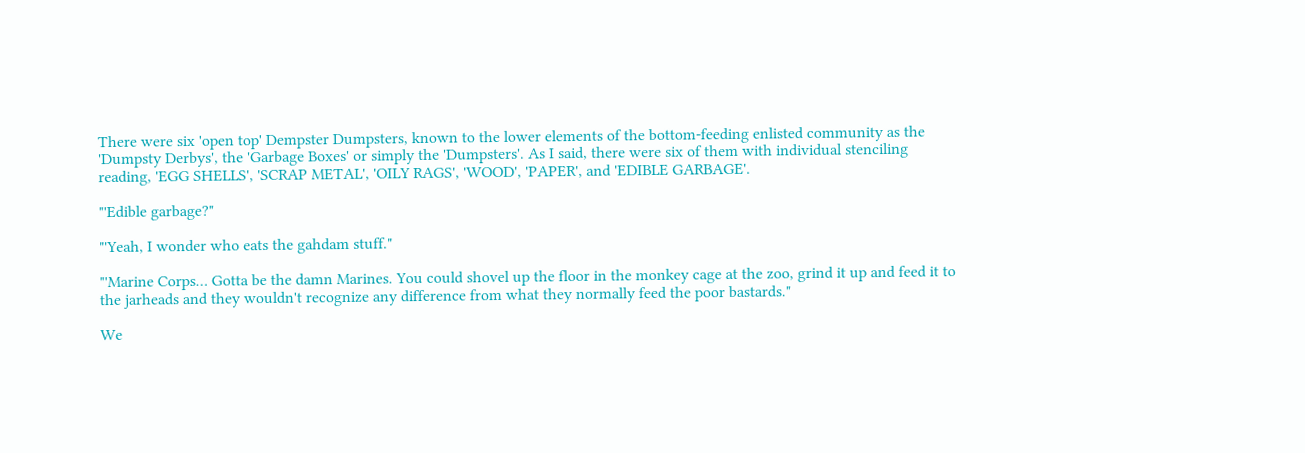There were six 'open top' Dempster Dumpsters, known to the lower elements of the bottom-feeding enlisted community as the 'Dumpsty Derbys', the 'Garbage Boxes' or simply the 'Dumpsters'. As I said, there were six of them with individual stenciling reading, 'EGG SHELLS', 'SCRAP METAL', 'OILY RAGS', 'WOOD', 'PAPER', and 'EDIBLE GARBAGE'.

"'Edible garbage?"

"'Yeah, I wonder who eats the gahdam stuff."

"'Marine Corps… Gotta be the damn Marines. You could shovel up the floor in the monkey cage at the zoo, grind it up and feed it to the jarheads and they wouldn't recognize any difference from what they normally feed the poor bastards."

We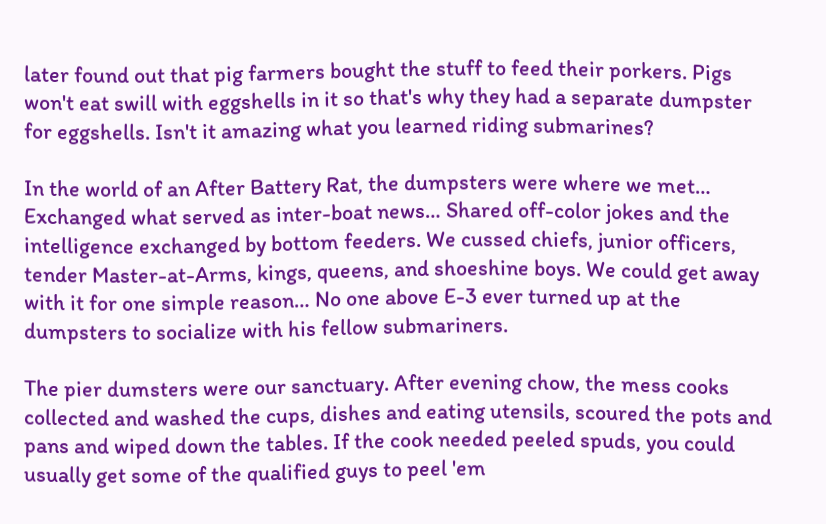later found out that pig farmers bought the stuff to feed their porkers. Pigs won't eat swill with eggshells in it so that's why they had a separate dumpster for eggshells. Isn't it amazing what you learned riding submarines?

In the world of an After Battery Rat, the dumpsters were where we met… Exchanged what served as inter-boat news… Shared off-color jokes and the intelligence exchanged by bottom feeders. We cussed chiefs, junior officers, tender Master-at-Arms, kings, queens, and shoeshine boys. We could get away with it for one simple reason… No one above E-3 ever turned up at the dumpsters to socialize with his fellow submariners.

The pier dumsters were our sanctuary. After evening chow, the mess cooks collected and washed the cups, dishes and eating utensils, scoured the pots and pans and wiped down the tables. If the cook needed peeled spuds, you could usually get some of the qualified guys to peel 'em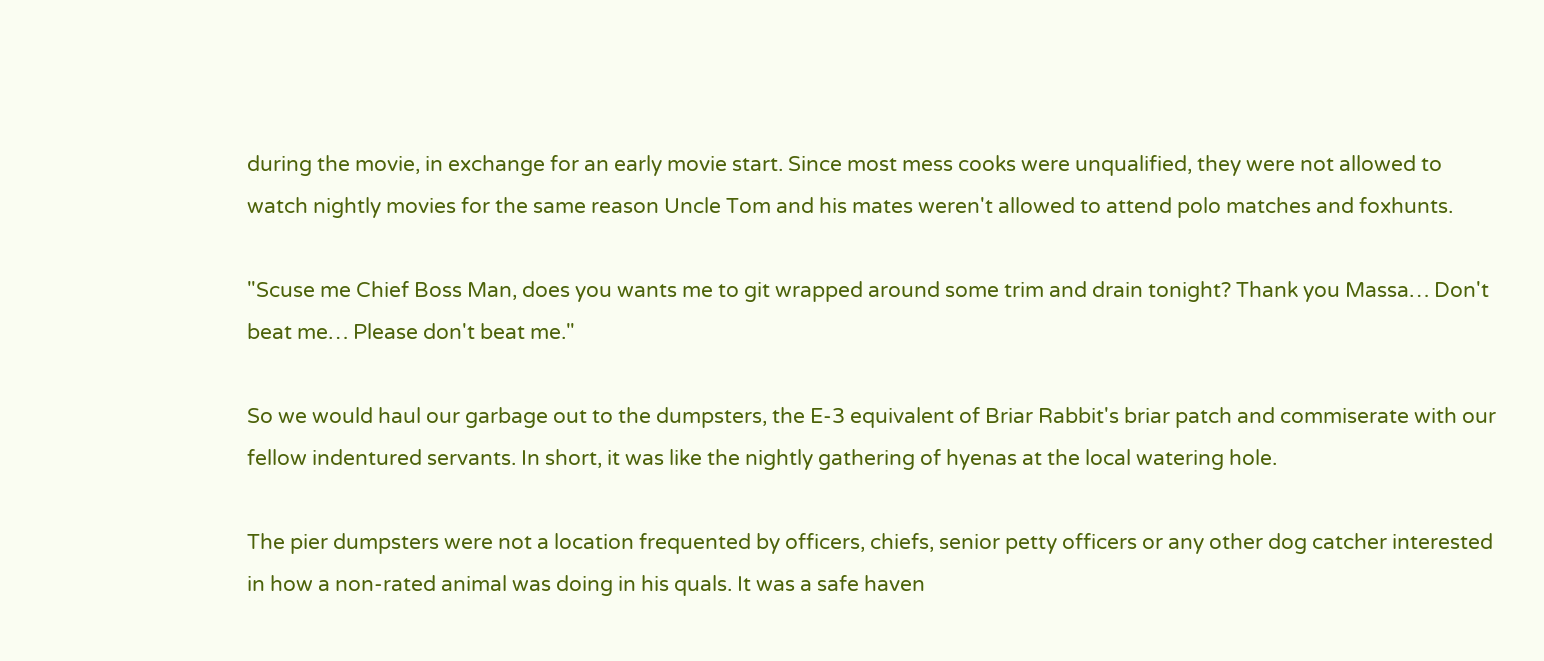during the movie, in exchange for an early movie start. Since most mess cooks were unqualified, they were not allowed to watch nightly movies for the same reason Uncle Tom and his mates weren't allowed to attend polo matches and foxhunts.

"Scuse me Chief Boss Man, does you wants me to git wrapped around some trim and drain tonight? Thank you Massa… Don't beat me… Please don't beat me."

So we would haul our garbage out to the dumpsters, the E-3 equivalent of Briar Rabbit's briar patch and commiserate with our fellow indentured servants. In short, it was like the nightly gathering of hyenas at the local watering hole.

The pier dumpsters were not a location frequented by officers, chiefs, senior petty officers or any other dog catcher interested in how a non-rated animal was doing in his quals. It was a safe haven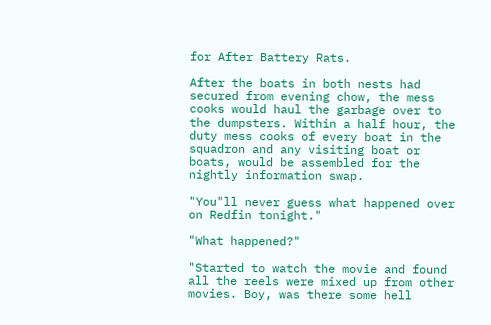for After Battery Rats.

After the boats in both nests had secured from evening chow, the mess cooks would haul the garbage over to the dumpsters. Within a half hour, the duty mess cooks of every boat in the squadron and any visiting boat or boats, would be assembled for the nightly information swap.

"You"ll never guess what happened over on Redfin tonight."

"What happened?"

"Started to watch the movie and found all the reels were mixed up from other movies. Boy, was there some hell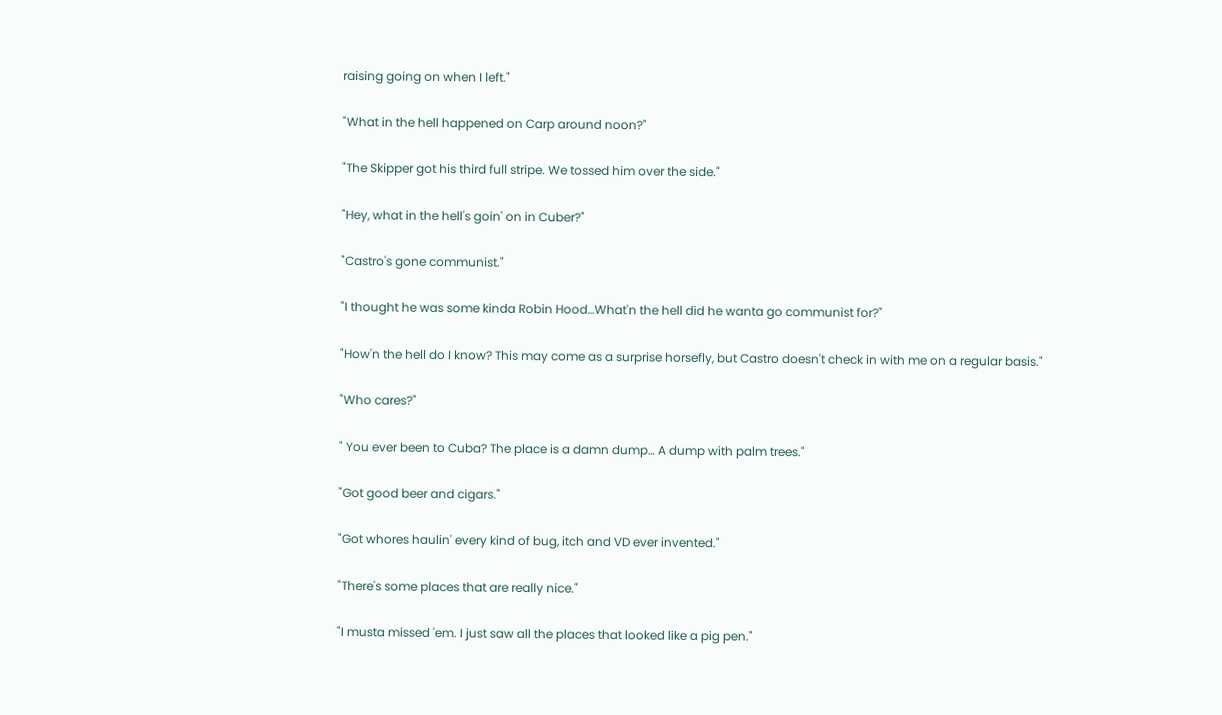raising going on when I left."

"What in the hell happened on Carp around noon?"

"The Skipper got his third full stripe. We tossed him over the side."

"Hey, what in the hell's goin' on in Cuber?"

"Castro's gone communist."

"I thought he was some kinda Robin Hood…What'n the hell did he wanta go communist for?"

"How'n the hell do I know? This may come as a surprise horsefly, but Castro doesn't check in with me on a regular basis."

"Who cares?"

" You ever been to Cuba? The place is a damn dump… A dump with palm trees."

"Got good beer and cigars."

"Got whores haulin' every kind of bug, itch and VD ever invented."

"There's some places that are really nice."

"I musta missed 'em. I just saw all the places that looked like a pig pen."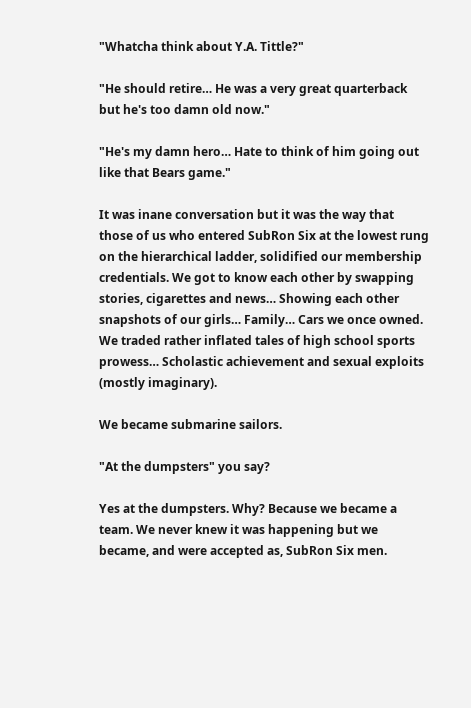"Whatcha think about Y.A. Tittle?"

"He should retire… He was a very great quarterback but he's too damn old now."

"He's my damn hero… Hate to think of him going out like that Bears game."

It was inane conversation but it was the way that those of us who entered SubRon Six at the lowest rung on the hierarchical ladder, solidified our membership credentials. We got to know each other by swapping stories, cigarettes and news… Showing each other snapshots of our girls… Family… Cars we once owned. We traded rather inflated tales of high school sports prowess… Scholastic achievement and sexual exploits (mostly imaginary).

We became submarine sailors.

"At the dumpsters" you say?

Yes at the dumpsters. Why? Because we became a team. We never knew it was happening but we became, and were accepted as, SubRon Six men.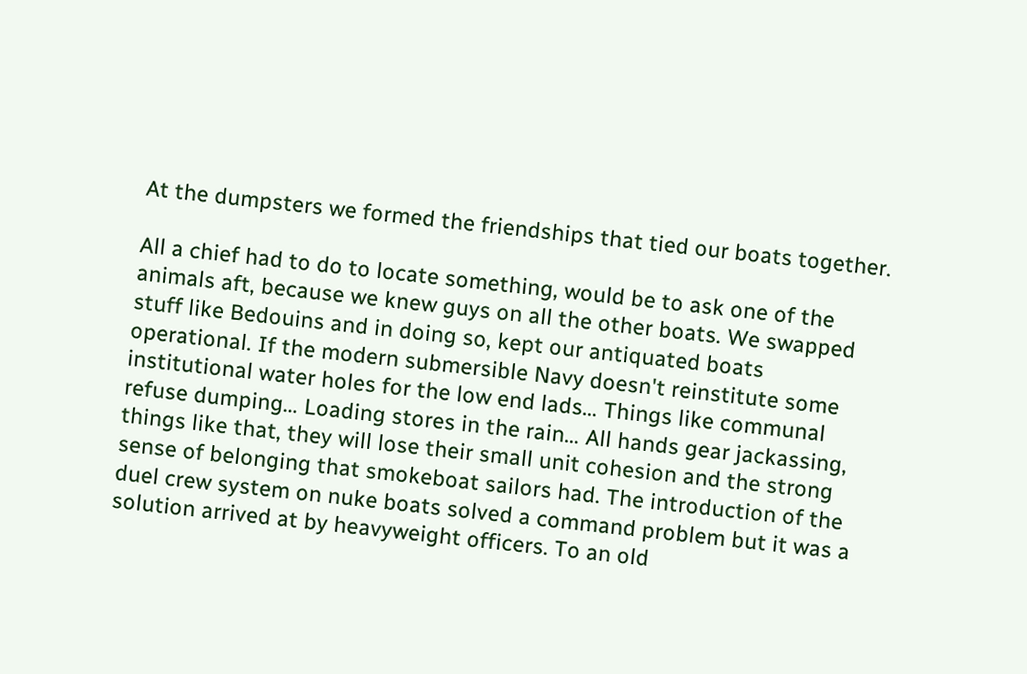At the dumpsters we formed the friendships that tied our boats together.

All a chief had to do to locate something, would be to ask one of the animals aft, because we knew guys on all the other boats. We swapped stuff like Bedouins and in doing so, kept our antiquated boats operational. If the modern submersible Navy doesn't reinstitute some institutional water holes for the low end lads… Things like communal refuse dumping… Loading stores in the rain… All hands gear jackassing, things like that, they will lose their small unit cohesion and the strong sense of belonging that smokeboat sailors had. The introduction of the duel crew system on nuke boats solved a command problem but it was a solution arrived at by heavyweight officers. To an old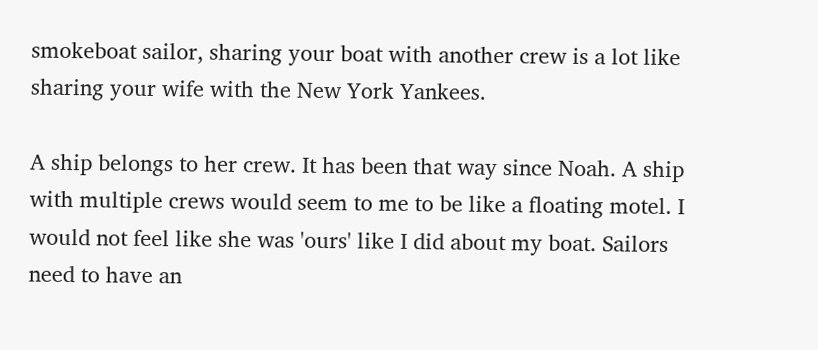smokeboat sailor, sharing your boat with another crew is a lot like sharing your wife with the New York Yankees.

A ship belongs to her crew. It has been that way since Noah. A ship with multiple crews would seem to me to be like a floating motel. I would not feel like she was 'ours' like I did about my boat. Sailors need to have an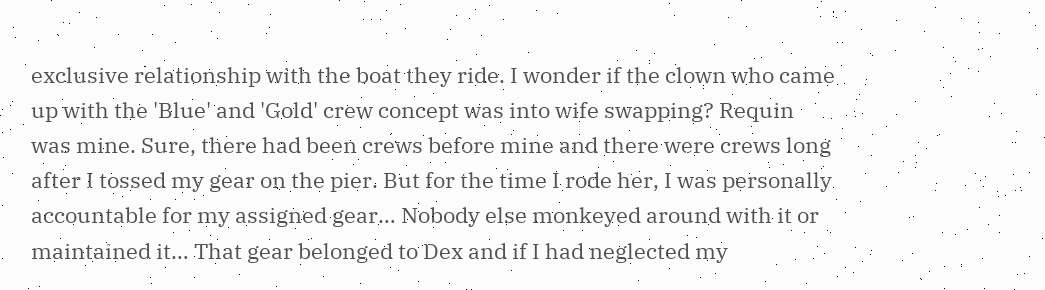exclusive relationship with the boat they ride. I wonder if the clown who came up with the 'Blue' and 'Gold' crew concept was into wife swapping? Requin was mine. Sure, there had been crews before mine and there were crews long after I tossed my gear on the pier. But for the time I rode her, I was personally accountable for my assigned gear… Nobody else monkeyed around with it or maintained it… That gear belonged to Dex and if I had neglected my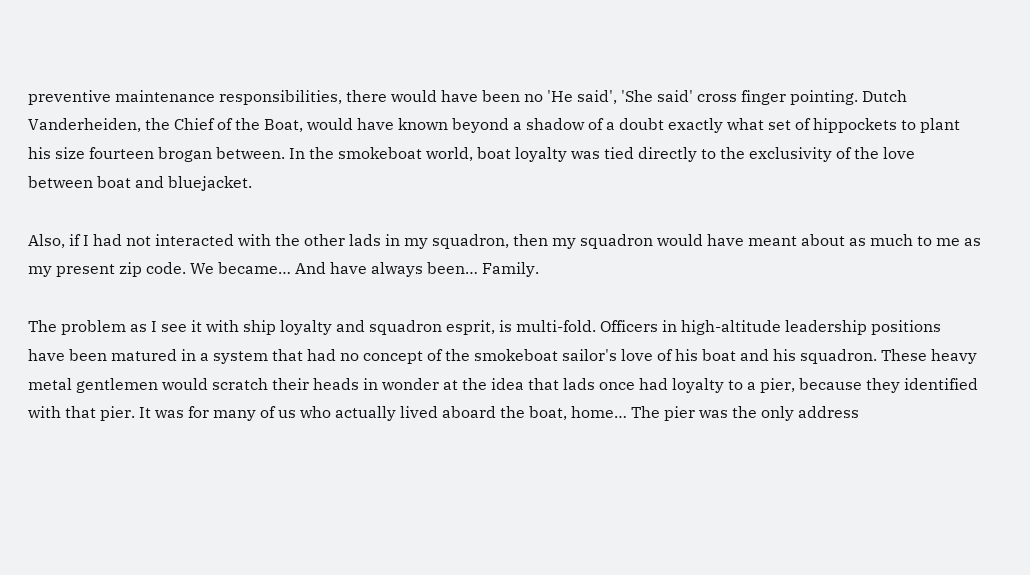preventive maintenance responsibilities, there would have been no 'He said', 'She said' cross finger pointing. Dutch Vanderheiden, the Chief of the Boat, would have known beyond a shadow of a doubt exactly what set of hippockets to plant his size fourteen brogan between. In the smokeboat world, boat loyalty was tied directly to the exclusivity of the love between boat and bluejacket.

Also, if I had not interacted with the other lads in my squadron, then my squadron would have meant about as much to me as my present zip code. We became… And have always been… Family.

The problem as I see it with ship loyalty and squadron esprit, is multi-fold. Officers in high-altitude leadership positions have been matured in a system that had no concept of the smokeboat sailor's love of his boat and his squadron. These heavy metal gentlemen would scratch their heads in wonder at the idea that lads once had loyalty to a pier, because they identified with that pier. It was for many of us who actually lived aboard the boat, home… The pier was the only address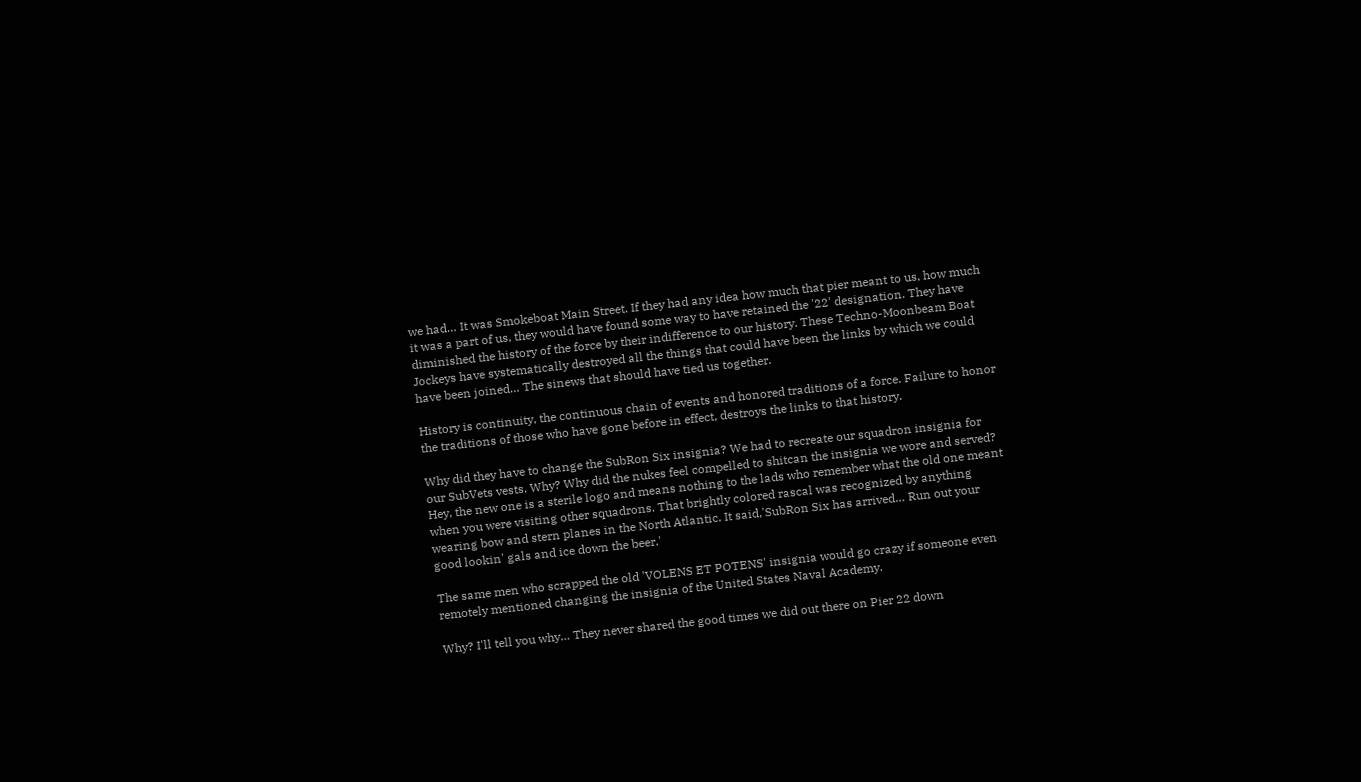we had… It was Smokeboat Main Street. If they had any idea how much that pier meant to us, how much it was a part of us, they would have found some way to have retained the '22' designation. They have diminished the history of the force by their indifference to our history. These Techno-Moonbeam Boat Jockeys have systematically destroyed all the things that could have been the links by which we could have been joined… The sinews that should have tied us together.

History is continuity, the continuous chain of events and honored traditions of a force. Failure to honor the traditions of those who have gone before in effect, destroys the links to that history.

Why did they have to change the SubRon Six insignia? We had to recreate our squadron insignia for our SubVets vests. Why? Why did the nukes feel compelled to shitcan the insignia we wore and served? Hey, the new one is a sterile logo and means nothing to the lads who remember what the old one meant when you were visiting other squadrons. That brightly colored rascal was recognized by anything wearing bow and stern planes in the North Atlantic. It said,'SubRon Six has arrived… Run out your good lookin' gals and ice down the beer.'

The same men who scrapped the old 'VOLENS ET POTENS' insignia would go crazy if someone even remotely mentioned changing the insignia of the United States Naval Academy.

Why? I'll tell you why… They never shared the good times we did out there on Pier 22 down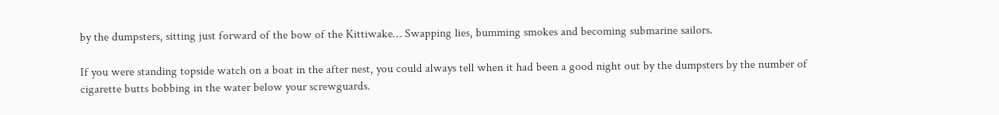by the dumpsters, sitting just forward of the bow of the Kittiwake… Swapping lies, bumming smokes and becoming submarine sailors.

If you were standing topside watch on a boat in the after nest, you could always tell when it had been a good night out by the dumpsters by the number of cigarette butts bobbing in the water below your screwguards.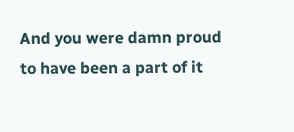And you were damn proud to have been a part of it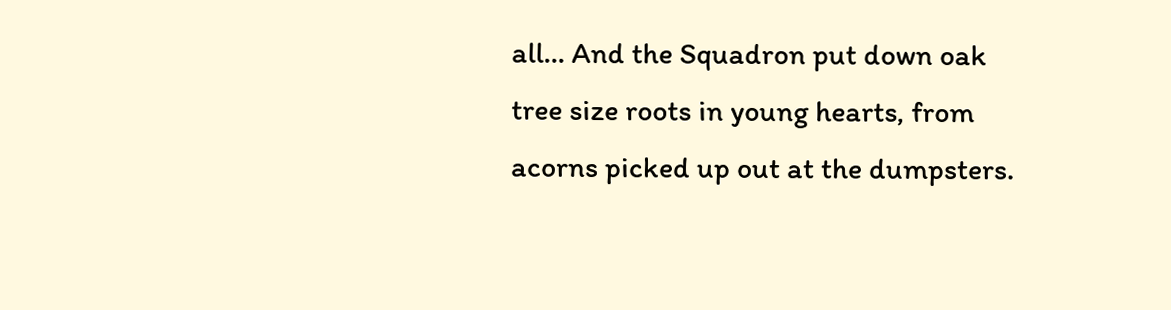all… And the Squadron put down oak tree size roots in young hearts, from acorns picked up out at the dumpsters.